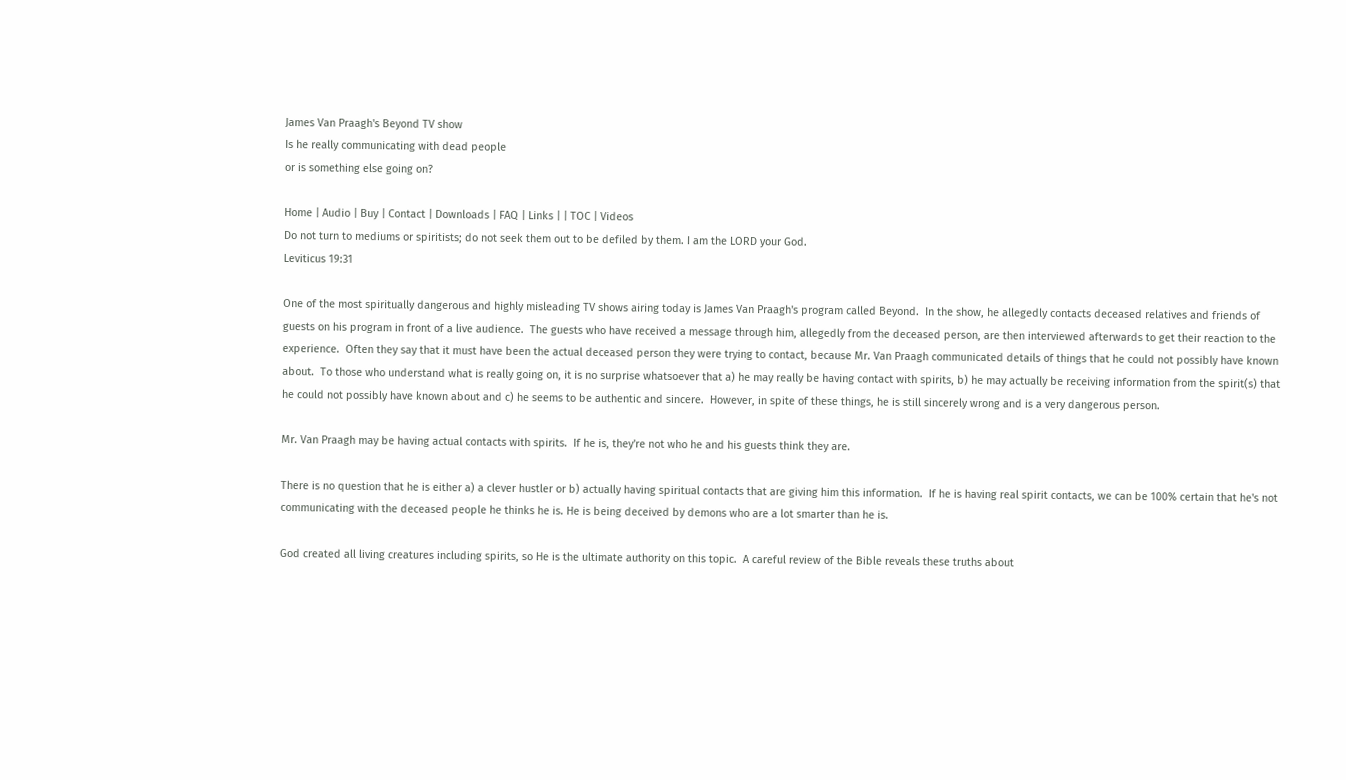James Van Praagh's Beyond TV show
Is he really communicating with dead people
or is something else going on?

Home | Audio | Buy | Contact | Downloads | FAQ | Links | | TOC | Videos
Do not turn to mediums or spiritists; do not seek them out to be defiled by them. I am the LORD your God.
Leviticus 19:31

One of the most spiritually dangerous and highly misleading TV shows airing today is James Van Praagh's program called Beyond.  In the show, he allegedly contacts deceased relatives and friends of guests on his program in front of a live audience.  The guests who have received a message through him, allegedly from the deceased person, are then interviewed afterwards to get their reaction to the experience.  Often they say that it must have been the actual deceased person they were trying to contact, because Mr. Van Praagh communicated details of things that he could not possibly have known about.  To those who understand what is really going on, it is no surprise whatsoever that a) he may really be having contact with spirits, b) he may actually be receiving information from the spirit(s) that he could not possibly have known about and c) he seems to be authentic and sincere.  However, in spite of these things, he is still sincerely wrong and is a very dangerous person.

Mr. Van Praagh may be having actual contacts with spirits.  If he is, they're not who he and his guests think they are.

There is no question that he is either a) a clever hustler or b) actually having spiritual contacts that are giving him this information.  If he is having real spirit contacts, we can be 100% certain that he's not communicating with the deceased people he thinks he is. He is being deceived by demons who are a lot smarter than he is.

God created all living creatures including spirits, so He is the ultimate authority on this topic.  A careful review of the Bible reveals these truths about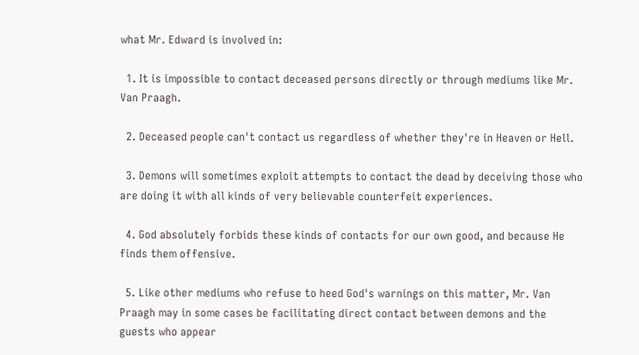what Mr. Edward is involved in:

  1. It is impossible to contact deceased persons directly or through mediums like Mr. Van Praagh.

  2. Deceased people can't contact us regardless of whether they're in Heaven or Hell.

  3. Demons will sometimes exploit attempts to contact the dead by deceiving those who are doing it with all kinds of very believable counterfeit experiences.

  4. God absolutely forbids these kinds of contacts for our own good, and because He finds them offensive.

  5. Like other mediums who refuse to heed God's warnings on this matter, Mr. Van Praagh may in some cases be facilitating direct contact between demons and the guests who appear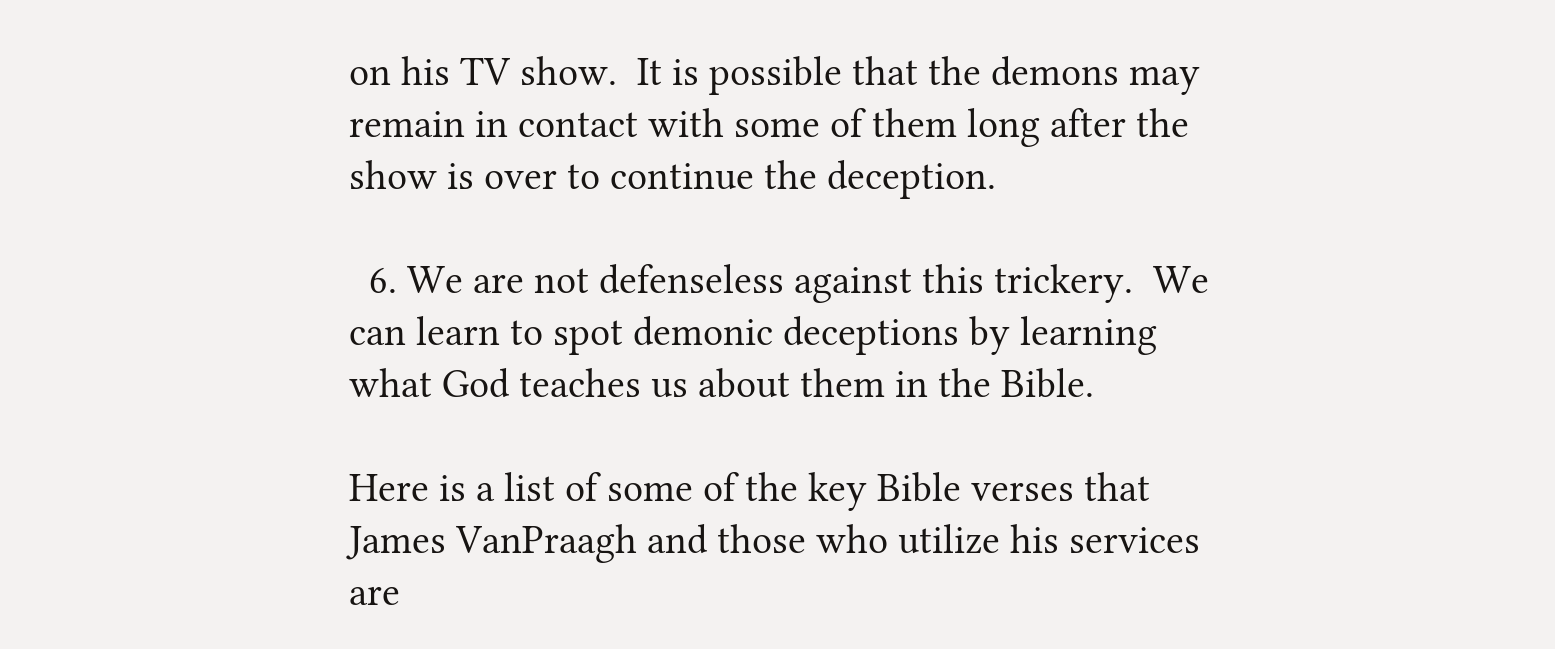on his TV show.  It is possible that the demons may remain in contact with some of them long after the show is over to continue the deception.

  6. We are not defenseless against this trickery.  We can learn to spot demonic deceptions by learning what God teaches us about them in the Bible.

Here is a list of some of the key Bible verses that James VanPraagh and those who utilize his services are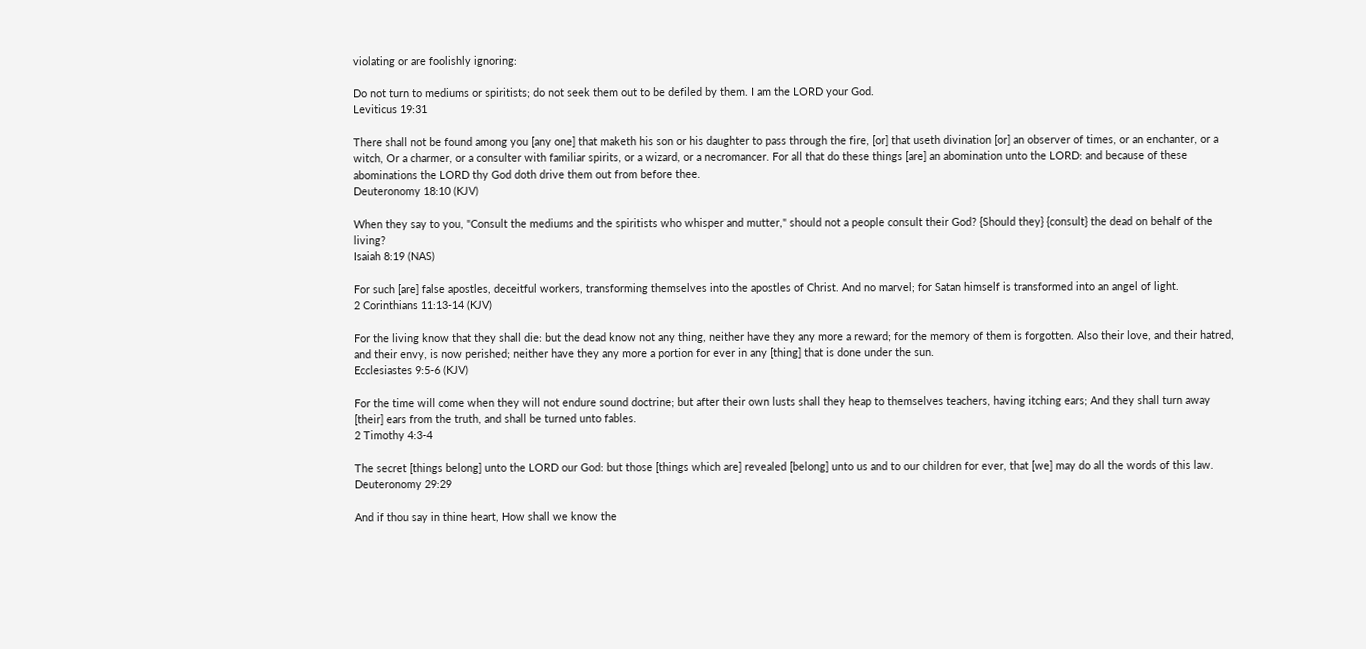violating or are foolishly ignoring:

Do not turn to mediums or spiritists; do not seek them out to be defiled by them. I am the LORD your God.
Leviticus 19:31

There shall not be found among you [any one] that maketh his son or his daughter to pass through the fire, [or] that useth divination [or] an observer of times, or an enchanter, or a witch, Or a charmer, or a consulter with familiar spirits, or a wizard, or a necromancer. For all that do these things [are] an abomination unto the LORD: and because of these abominations the LORD thy God doth drive them out from before thee.
Deuteronomy 18:10 (KJV)

When they say to you, "Consult the mediums and the spiritists who whisper and mutter," should not a people consult their God? {Should they} {consult} the dead on behalf of the living?
Isaiah 8:19 (NAS)

For such [are] false apostles, deceitful workers, transforming themselves into the apostles of Christ. And no marvel; for Satan himself is transformed into an angel of light.
2 Corinthians 11:13-14 (KJV)

For the living know that they shall die: but the dead know not any thing, neither have they any more a reward; for the memory of them is forgotten. Also their love, and their hatred, and their envy, is now perished; neither have they any more a portion for ever in any [thing] that is done under the sun.
Ecclesiastes 9:5-6 (KJV)

For the time will come when they will not endure sound doctrine; but after their own lusts shall they heap to themselves teachers, having itching ears; And they shall turn away [their] ears from the truth, and shall be turned unto fables.
2 Timothy 4:3-4

The secret [things belong] unto the LORD our God: but those [things which are] revealed [belong] unto us and to our children for ever, that [we] may do all the words of this law.
Deuteronomy 29:29

And if thou say in thine heart, How shall we know the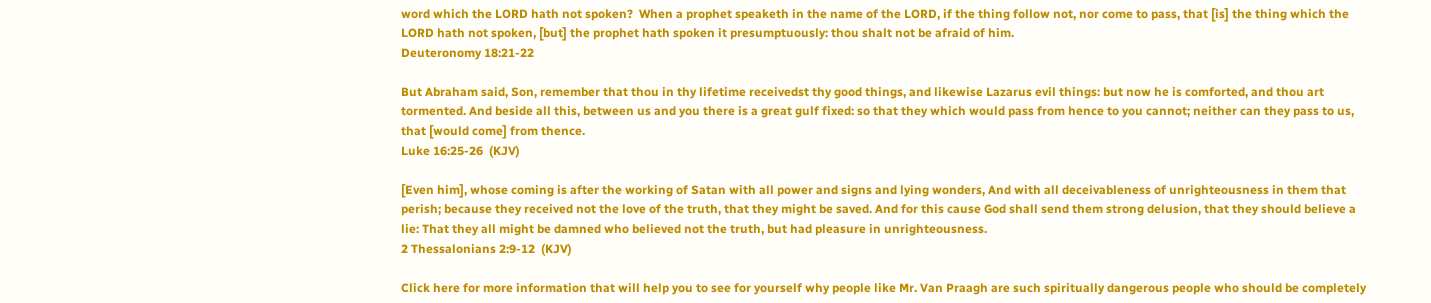word which the LORD hath not spoken?  When a prophet speaketh in the name of the LORD, if the thing follow not, nor come to pass, that [is] the thing which the LORD hath not spoken, [but] the prophet hath spoken it presumptuously: thou shalt not be afraid of him.
Deuteronomy 18:21-22

But Abraham said, Son, remember that thou in thy lifetime receivedst thy good things, and likewise Lazarus evil things: but now he is comforted, and thou art tormented. And beside all this, between us and you there is a great gulf fixed: so that they which would pass from hence to you cannot; neither can they pass to us, that [would come] from thence.
Luke 16:25-26  (KJV)

[Even him], whose coming is after the working of Satan with all power and signs and lying wonders, And with all deceivableness of unrighteousness in them that perish; because they received not the love of the truth, that they might be saved. And for this cause God shall send them strong delusion, that they should believe a lie: That they all might be damned who believed not the truth, but had pleasure in unrighteousness.
2 Thessalonians 2:9-12  (KJV)

Click here for more information that will help you to see for yourself why people like Mr. Van Praagh are such spiritually dangerous people who should be completely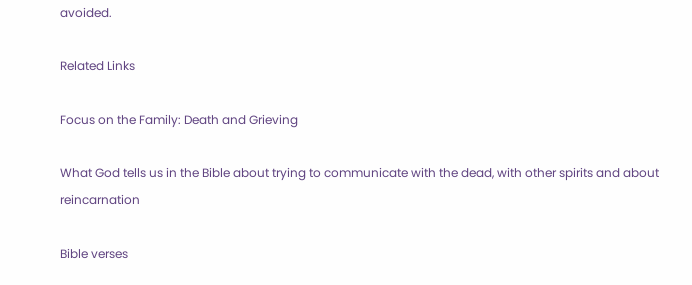avoided.

Related Links

Focus on the Family: Death and Grieving

What God tells us in the Bible about trying to communicate with the dead, with other spirits and about reincarnation

Bible verses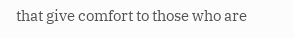that give comfort to those who are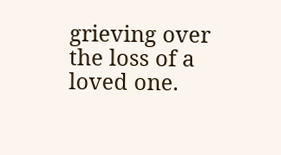grieving over the loss of a loved one.